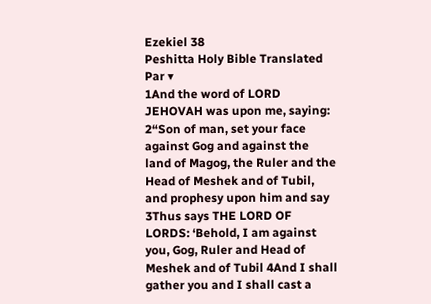Ezekiel 38
Peshitta Holy Bible Translated Par ▾
1And the word of LORD JEHOVAH was upon me, saying: 2“Son of man, set your face against Gog and against the land of Magog, the Ruler and the Head of Meshek and of Tubil, and prophesy upon him and say 3Thus says THE LORD OF LORDS: ‘Behold, I am against you, Gog, Ruler and Head of Meshek and of Tubil 4And I shall gather you and I shall cast a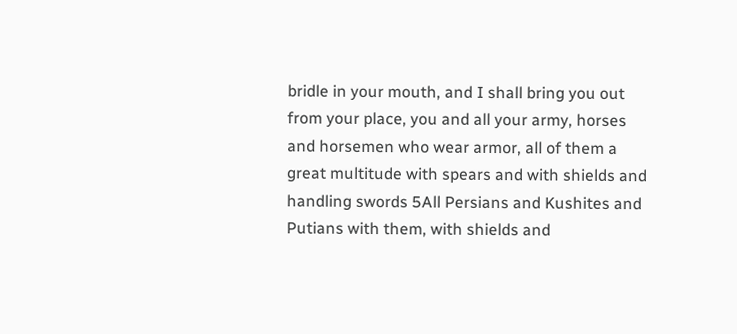bridle in your mouth, and I shall bring you out from your place, you and all your army, horses and horsemen who wear armor, all of them a great multitude with spears and with shields and handling swords 5All Persians and Kushites and Putians with them, with shields and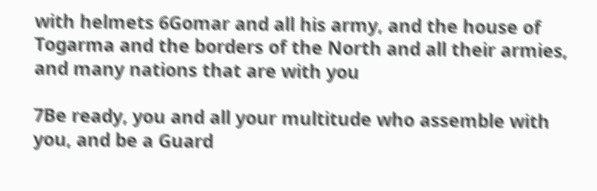with helmets 6Gomar and all his army, and the house of Togarma and the borders of the North and all their armies, and many nations that are with you

7Be ready, you and all your multitude who assemble with you, and be a Guard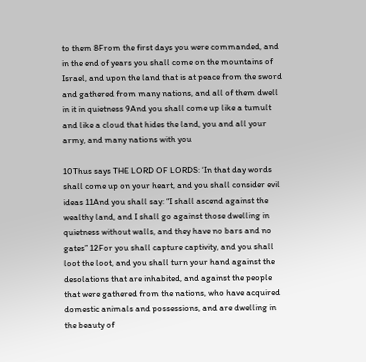to them 8From the first days you were commanded, and in the end of years you shall come on the mountains of Israel, and upon the land that is at peace from the sword and gathered from many nations, and all of them dwell in it in quietness 9And you shall come up like a tumult and like a cloud that hides the land, you and all your army, and many nations with you

10Thus says THE LORD OF LORDS: ‘In that day words shall come up on your heart, and you shall consider evil ideas 11And you shall say: “I shall ascend against the wealthy land, and I shall go against those dwelling in quietness without walls, and they have no bars and no gates” 12For you shall capture captivity, and you shall loot the loot, and you shall turn your hand against the desolations that are inhabited, and against the people that were gathered from the nations, who have acquired domestic animals and possessions, and are dwelling in the beauty of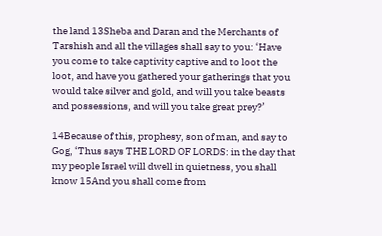the land 13Sheba and Daran and the Merchants of Tarshish and all the villages shall say to you: ‘Have you come to take captivity captive and to loot the loot, and have you gathered your gatherings that you would take silver and gold, and will you take beasts and possessions, and will you take great prey?’

14Because of this, prophesy, son of man, and say to Gog, ‘Thus says THE LORD OF LORDS: in the day that my people Israel will dwell in quietness, you shall know 15And you shall come from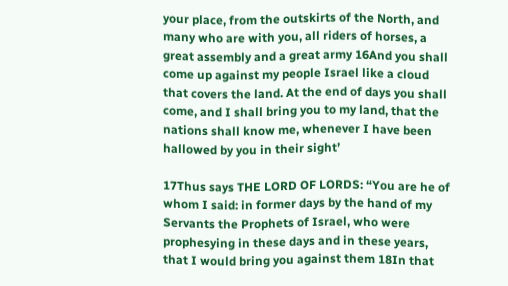your place, from the outskirts of the North, and many who are with you, all riders of horses, a great assembly and a great army 16And you shall come up against my people Israel like a cloud that covers the land. At the end of days you shall come, and I shall bring you to my land, that the nations shall know me, whenever I have been hallowed by you in their sight’

17Thus says THE LORD OF LORDS: “You are he of whom I said: in former days by the hand of my Servants the Prophets of Israel, who were prophesying in these days and in these years, that I would bring you against them 18In that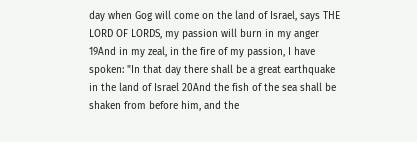day when Gog will come on the land of Israel, says THE LORD OF LORDS, my passion will burn in my anger 19And in my zeal, in the fire of my passion, I have spoken: "In that day there shall be a great earthquake in the land of Israel 20And the fish of the sea shall be shaken from before him, and the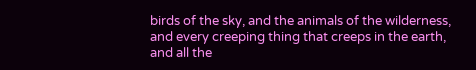birds of the sky, and the animals of the wilderness, and every creeping thing that creeps in the earth, and all the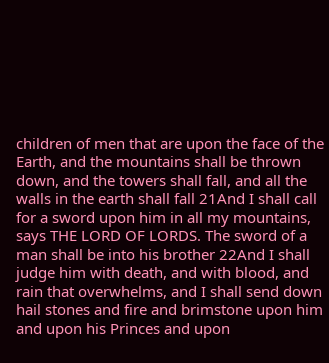children of men that are upon the face of the Earth, and the mountains shall be thrown down, and the towers shall fall, and all the walls in the earth shall fall 21And I shall call for a sword upon him in all my mountains, says THE LORD OF LORDS. The sword of a man shall be into his brother 22And I shall judge him with death, and with blood, and rain that overwhelms, and I shall send down hail stones and fire and brimstone upon him and upon his Princes and upon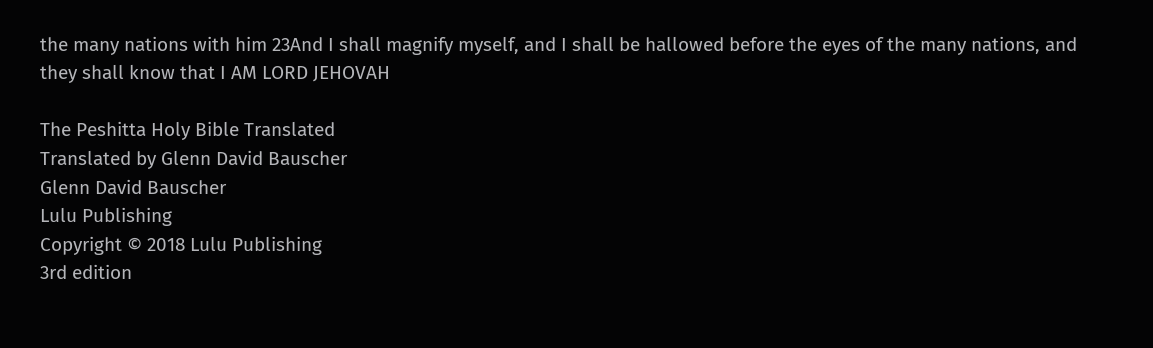the many nations with him 23And I shall magnify myself, and I shall be hallowed before the eyes of the many nations, and they shall know that I AM LORD JEHOVAH

The Peshitta Holy Bible Translated
Translated by Glenn David Bauscher
Glenn David Bauscher
Lulu Publishing
Copyright © 2018 Lulu Publishing
3rd edition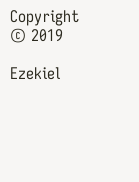Copyright © 2019

Ezekiel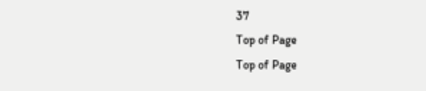37
Top of Page
Top of Page